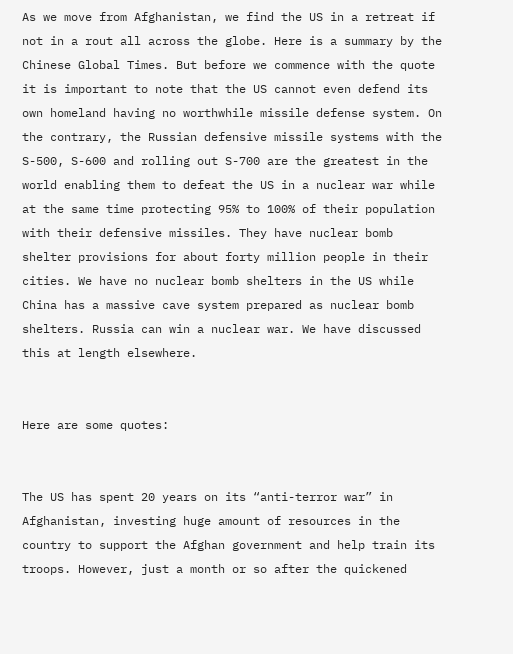As we move from Afghanistan, we find the US in a retreat if not in a rout all across the globe. Here is a summary by the Chinese Global Times. But before we commence with the quote it is important to note that the US cannot even defend its own homeland having no worthwhile missile defense system. On the contrary, the Russian defensive missile systems with the S-500, S-600 and rolling out S-700 are the greatest in the world enabling them to defeat the US in a nuclear war while at the same time protecting 95% to 100% of their population with their defensive missiles. They have nuclear bomb shelter provisions for about forty million people in their cities. We have no nuclear bomb shelters in the US while China has a massive cave system prepared as nuclear bomb shelters. Russia can win a nuclear war. We have discussed this at length elsewhere.


Here are some quotes:


The US has spent 20 years on its “anti-terror war” in Afghanistan, investing huge amount of resources in the country to support the Afghan government and help train its troops. However, just a month or so after the quickened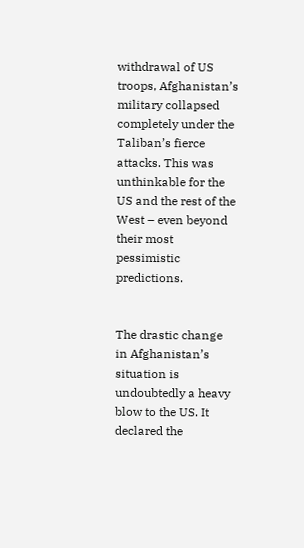withdrawal of US troops, Afghanistan’s military collapsed completely under the Taliban’s fierce attacks. This was unthinkable for the US and the rest of the West – even beyond their most pessimistic predictions.


The drastic change in Afghanistan’s situation is undoubtedly a heavy blow to the US. It declared the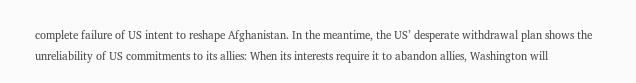complete failure of US intent to reshape Afghanistan. In the meantime, the US’ desperate withdrawal plan shows the unreliability of US commitments to its allies: When its interests require it to abandon allies, Washington will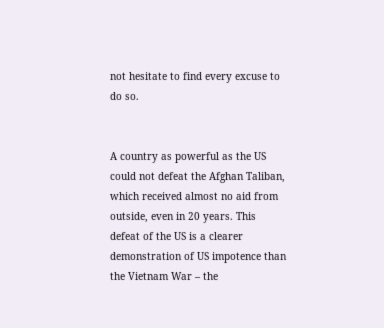not hesitate to find every excuse to do so.


A country as powerful as the US could not defeat the Afghan Taliban, which received almost no aid from outside, even in 20 years. This defeat of the US is a clearer demonstration of US impotence than the Vietnam War – the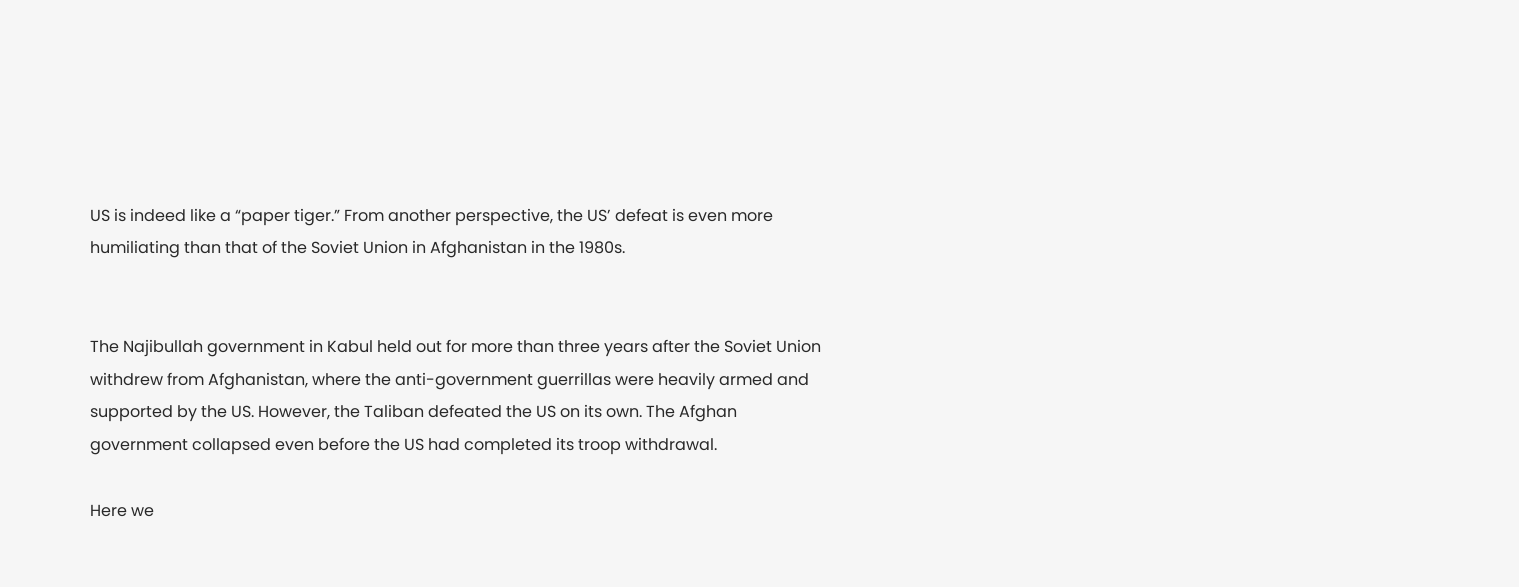US is indeed like a “paper tiger.” From another perspective, the US’ defeat is even more humiliating than that of the Soviet Union in Afghanistan in the 1980s.


The Najibullah government in Kabul held out for more than three years after the Soviet Union withdrew from Afghanistan, where the anti-government guerrillas were heavily armed and supported by the US. However, the Taliban defeated the US on its own. The Afghan government collapsed even before the US had completed its troop withdrawal.

Here we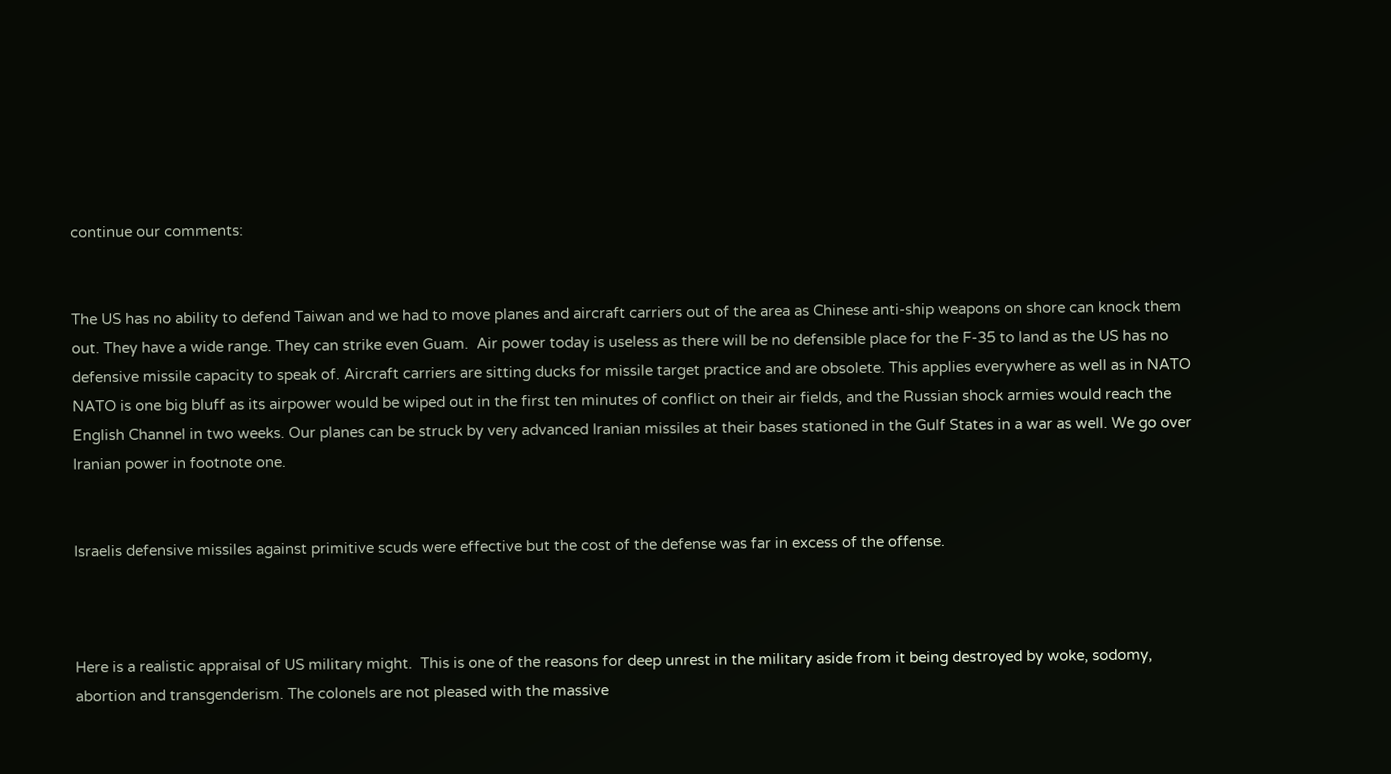continue our comments:


The US has no ability to defend Taiwan and we had to move planes and aircraft carriers out of the area as Chinese anti-ship weapons on shore can knock them out. They have a wide range. They can strike even Guam.  Air power today is useless as there will be no defensible place for the F-35 to land as the US has no defensive missile capacity to speak of. Aircraft carriers are sitting ducks for missile target practice and are obsolete. This applies everywhere as well as in NATO  NATO is one big bluff as its airpower would be wiped out in the first ten minutes of conflict on their air fields, and the Russian shock armies would reach the English Channel in two weeks. Our planes can be struck by very advanced Iranian missiles at their bases stationed in the Gulf States in a war as well. We go over Iranian power in footnote one.


Israelis defensive missiles against primitive scuds were effective but the cost of the defense was far in excess of the offense.



Here is a realistic appraisal of US military might.  This is one of the reasons for deep unrest in the military aside from it being destroyed by woke, sodomy, abortion and transgenderism. The colonels are not pleased with the massive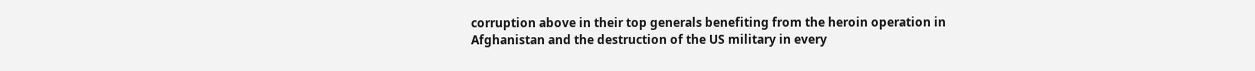corruption above in their top generals benefiting from the heroin operation in Afghanistan and the destruction of the US military in every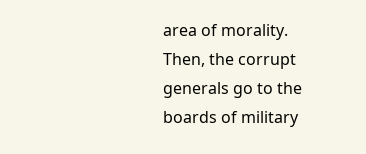area of morality.  Then, the corrupt generals go to the boards of military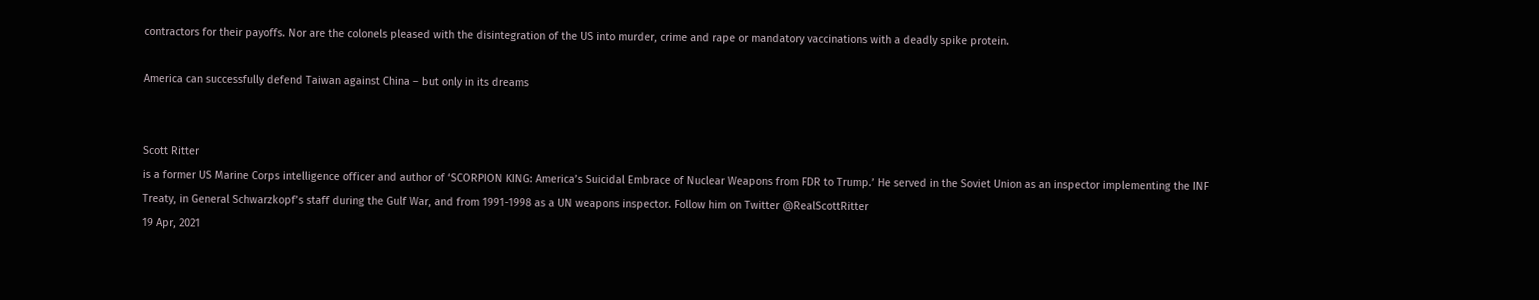contractors for their payoffs. Nor are the colonels pleased with the disintegration of the US into murder, crime and rape or mandatory vaccinations with a deadly spike protein.

America can successfully defend Taiwan against China – but only in its dreams


Scott Ritter
is a former US Marine Corps intelligence officer and author of ‘SCORPION KING: America’s Suicidal Embrace of Nuclear Weapons from FDR to Trump.’ He served in the Soviet Union as an inspector implementing the INF Treaty, in General Schwarzkopf’s staff during the Gulf War, and from 1991-1998 as a UN weapons inspector. Follow him on Twitter @RealScottRitter
19 Apr, 2021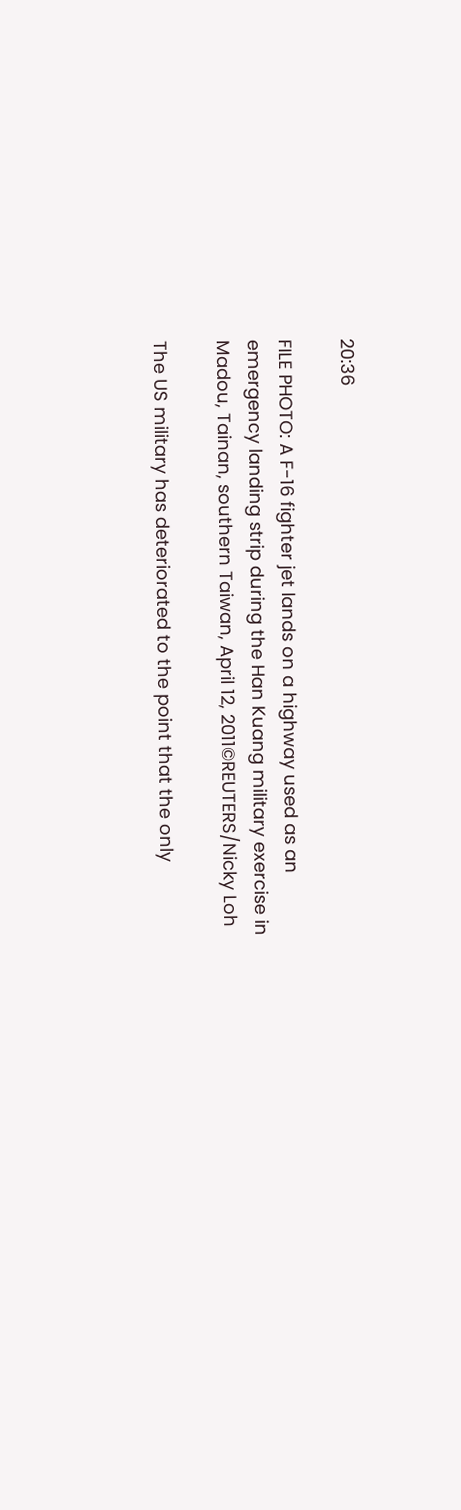20:36

FILE PHOTO: A F-16 fighter jet lands on a highway used as an emergency landing strip during the Han Kuang military exercise in Madou, Tainan, southern Taiwan, April 12, 2011©REUTERS/Nicky Loh

The US military has deteriorated to the point that the only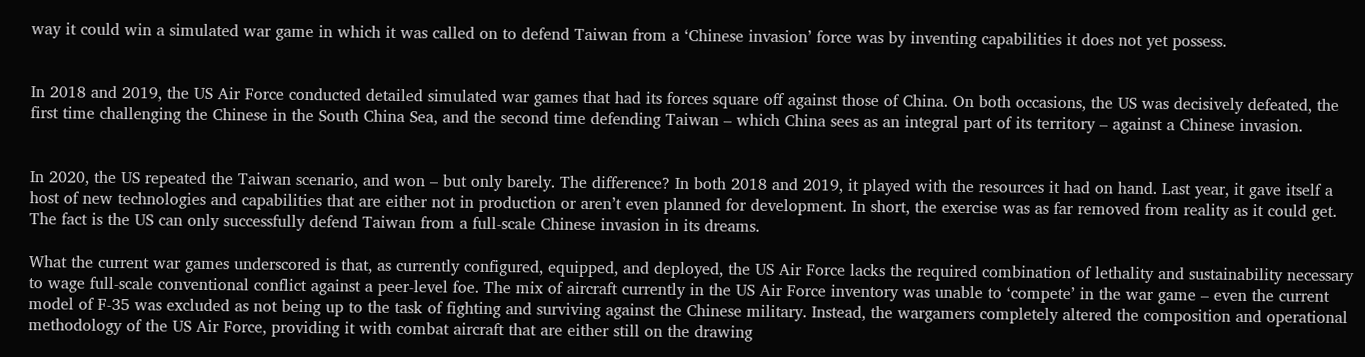way it could win a simulated war game in which it was called on to defend Taiwan from a ‘Chinese invasion’ force was by inventing capabilities it does not yet possess.


In 2018 and 2019, the US Air Force conducted detailed simulated war games that had its forces square off against those of China. On both occasions, the US was decisively defeated, the first time challenging the Chinese in the South China Sea, and the second time defending Taiwan – which China sees as an integral part of its territory – against a Chinese invasion.


In 2020, the US repeated the Taiwan scenario, and won – but only barely. The difference? In both 2018 and 2019, it played with the resources it had on hand. Last year, it gave itself a host of new technologies and capabilities that are either not in production or aren’t even planned for development. In short, the exercise was as far removed from reality as it could get. The fact is the US can only successfully defend Taiwan from a full-scale Chinese invasion in its dreams.

What the current war games underscored is that, as currently configured, equipped, and deployed, the US Air Force lacks the required combination of lethality and sustainability necessary to wage full-scale conventional conflict against a peer-level foe. The mix of aircraft currently in the US Air Force inventory was unable to ‘compete’ in the war game – even the current model of F-35 was excluded as not being up to the task of fighting and surviving against the Chinese military. Instead, the wargamers completely altered the composition and operational methodology of the US Air Force, providing it with combat aircraft that are either still on the drawing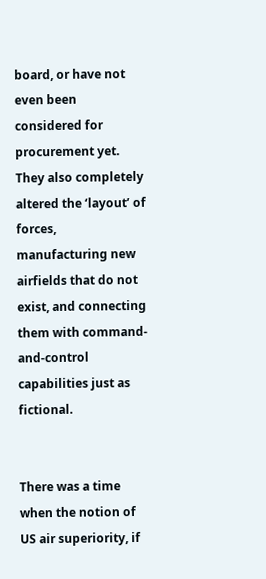board, or have not even been considered for procurement yet. They also completely altered the ‘layout’ of forces, manufacturing new airfields that do not exist, and connecting them with command-and-control capabilities just as fictional.


There was a time when the notion of US air superiority, if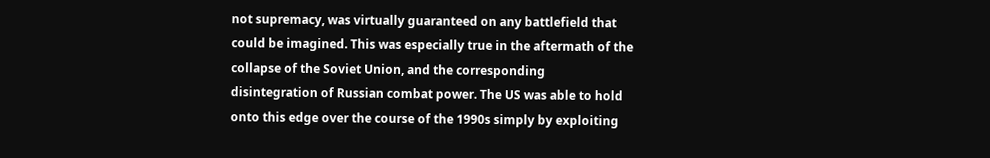not supremacy, was virtually guaranteed on any battlefield that could be imagined. This was especially true in the aftermath of the collapse of the Soviet Union, and the corresponding disintegration of Russian combat power. The US was able to hold onto this edge over the course of the 1990s simply by exploiting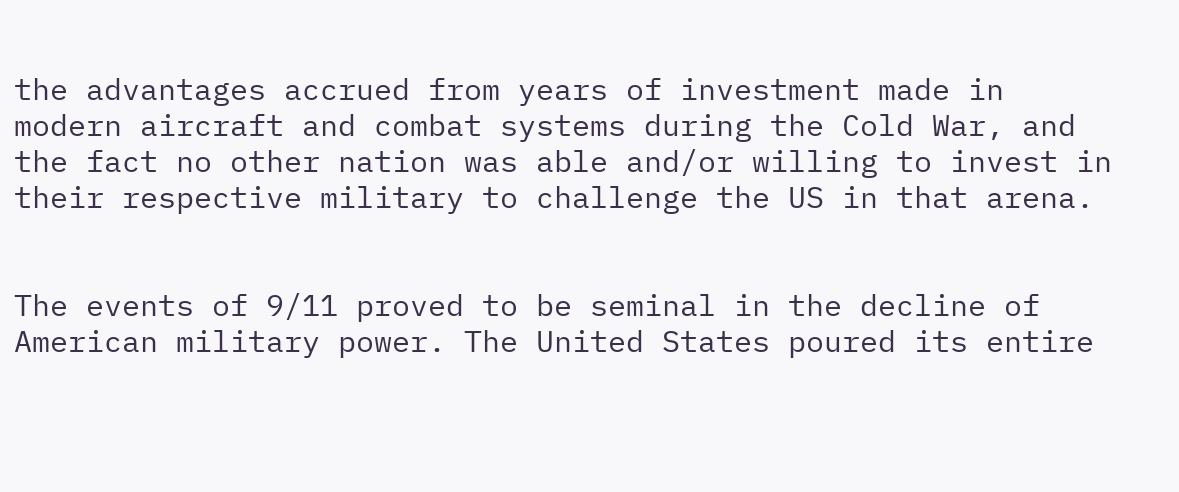the advantages accrued from years of investment made in modern aircraft and combat systems during the Cold War, and the fact no other nation was able and/or willing to invest in their respective military to challenge the US in that arena.


The events of 9/11 proved to be seminal in the decline of American military power. The United States poured its entire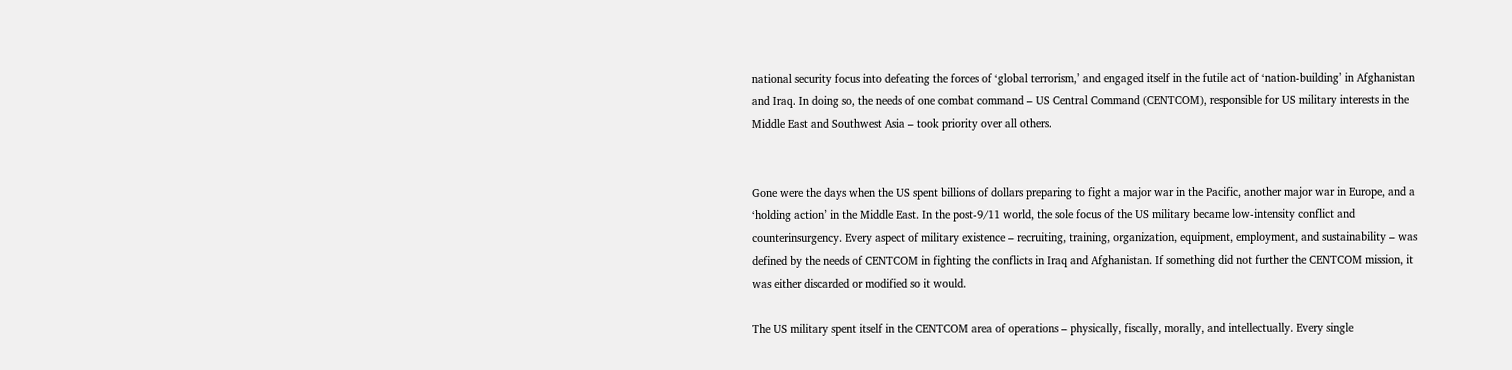national security focus into defeating the forces of ‘global terrorism,’ and engaged itself in the futile act of ‘nation-building’ in Afghanistan and Iraq. In doing so, the needs of one combat command – US Central Command (CENTCOM), responsible for US military interests in the Middle East and Southwest Asia – took priority over all others.


Gone were the days when the US spent billions of dollars preparing to fight a major war in the Pacific, another major war in Europe, and a ‘holding action’ in the Middle East. In the post-9/11 world, the sole focus of the US military became low-intensity conflict and counterinsurgency. Every aspect of military existence – recruiting, training, organization, equipment, employment, and sustainability – was defined by the needs of CENTCOM in fighting the conflicts in Iraq and Afghanistan. If something did not further the CENTCOM mission, it was either discarded or modified so it would.

The US military spent itself in the CENTCOM area of operations – physically, fiscally, morally, and intellectually. Every single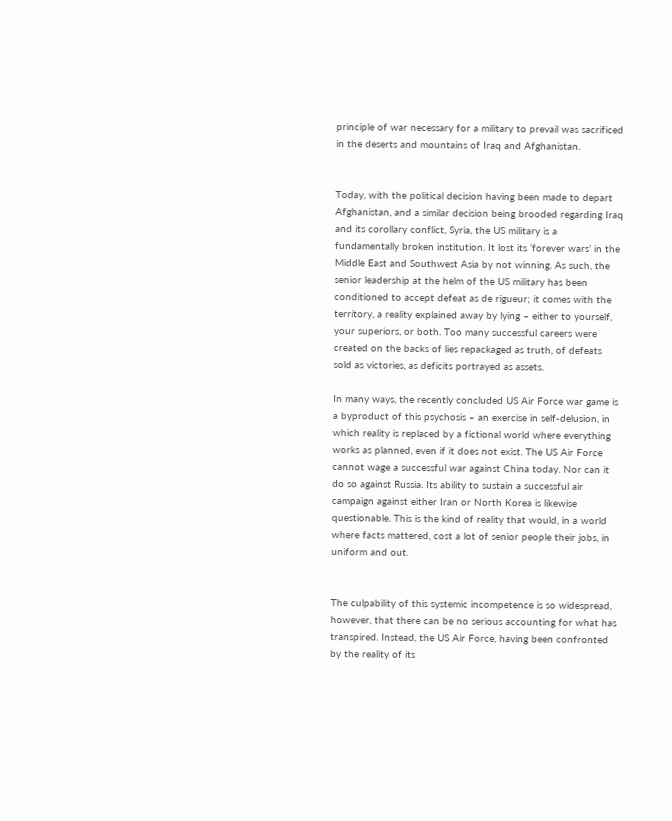principle of war necessary for a military to prevail was sacrificed in the deserts and mountains of Iraq and Afghanistan.


Today, with the political decision having been made to depart Afghanistan, and a similar decision being brooded regarding Iraq and its corollary conflict, Syria, the US military is a fundamentally broken institution. It lost its ‘forever wars’ in the Middle East and Southwest Asia by not winning. As such, the senior leadership at the helm of the US military has been conditioned to accept defeat as de rigueur; it comes with the territory, a reality explained away by lying – either to yourself, your superiors, or both. Too many successful careers were created on the backs of lies repackaged as truth, of defeats sold as victories, as deficits portrayed as assets.

In many ways, the recently concluded US Air Force war game is a byproduct of this psychosis – an exercise in self-delusion, in which reality is replaced by a fictional world where everything works as planned, even if it does not exist. The US Air Force cannot wage a successful war against China today. Nor can it do so against Russia. Its ability to sustain a successful air campaign against either Iran or North Korea is likewise questionable. This is the kind of reality that would, in a world where facts mattered, cost a lot of senior people their jobs, in uniform and out.


The culpability of this systemic incompetence is so widespread, however, that there can be no serious accounting for what has transpired. Instead, the US Air Force, having been confronted by the reality of its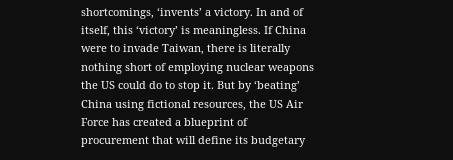shortcomings, ‘invents’ a victory. In and of itself, this ‘victory’ is meaningless. If China were to invade Taiwan, there is literally nothing short of employing nuclear weapons the US could do to stop it. But by ‘beating’ China using fictional resources, the US Air Force has created a blueprint of procurement that will define its budgetary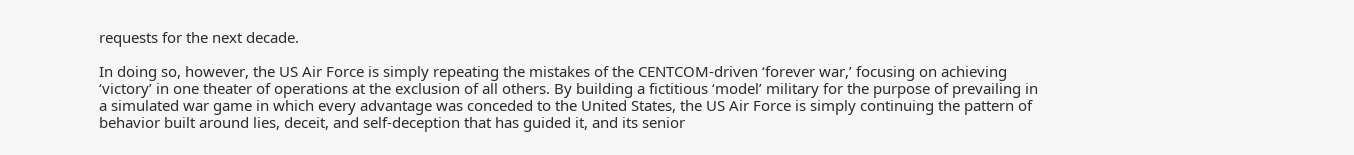requests for the next decade.

In doing so, however, the US Air Force is simply repeating the mistakes of the CENTCOM-driven ‘forever war,’ focusing on achieving ‘victory’ in one theater of operations at the exclusion of all others. By building a fictitious ‘model’ military for the purpose of prevailing in a simulated war game in which every advantage was conceded to the United States, the US Air Force is simply continuing the pattern of behavior built around lies, deceit, and self-deception that has guided it, and its senior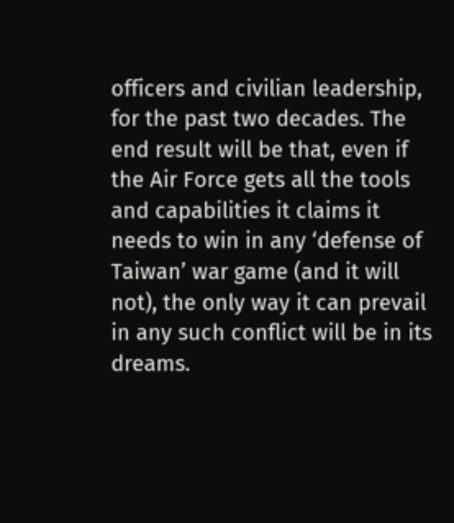officers and civilian leadership, for the past two decades. The end result will be that, even if the Air Force gets all the tools and capabilities it claims it needs to win in any ‘defense of Taiwan’ war game (and it will not), the only way it can prevail in any such conflict will be in its dreams.